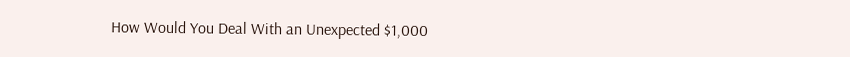How Would You Deal With an Unexpected $1,000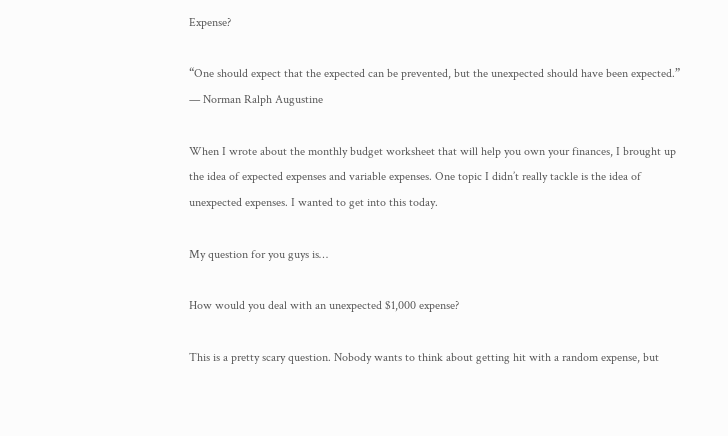Expense?

“One should expect that the expected can be prevented, but the unexpected should have been expected.” — Norman Ralph Augustine

When I wrote about the monthly budget worksheet that will help you own your finances, I brought up the idea of expected expenses and variable expenses. One topic I didn’t really tackle is the idea of unexpected expenses. I wanted to get into this today.

My question for you guys is…

How would you deal with an unexpected $1,000 expense?

This is a pretty scary question. Nobody wants to think about getting hit with a random expense, but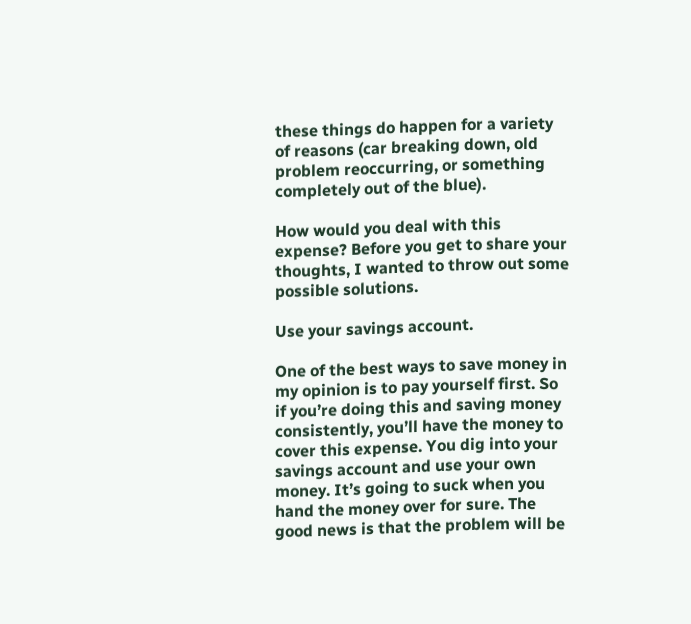these things do happen for a variety of reasons (car breaking down, old problem reoccurring, or something completely out of the blue).

How would you deal with this expense? Before you get to share your thoughts, I wanted to throw out some possible solutions.

Use your savings account.

One of the best ways to save money in my opinion is to pay yourself first. So if you’re doing this and saving money consistently, you’ll have the money to cover this expense. You dig into your savings account and use your own money. It’s going to suck when you hand the money over for sure. The good news is that the problem will be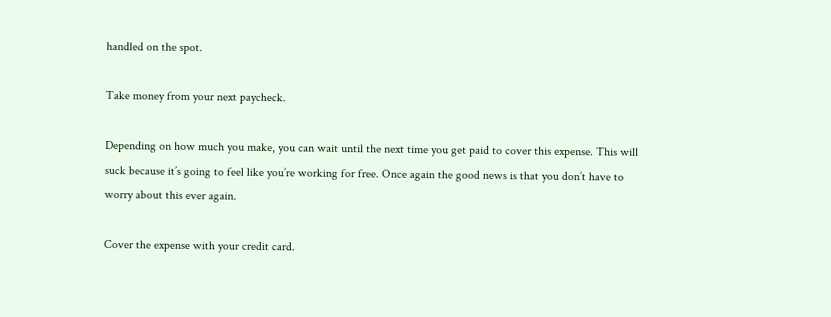handled on the spot.

Take money from your next paycheck.

Depending on how much you make, you can wait until the next time you get paid to cover this expense. This will suck because it’s going to feel like you’re working for free. Once again the good news is that you don’t have to worry about this ever again.

Cover the expense with your credit card.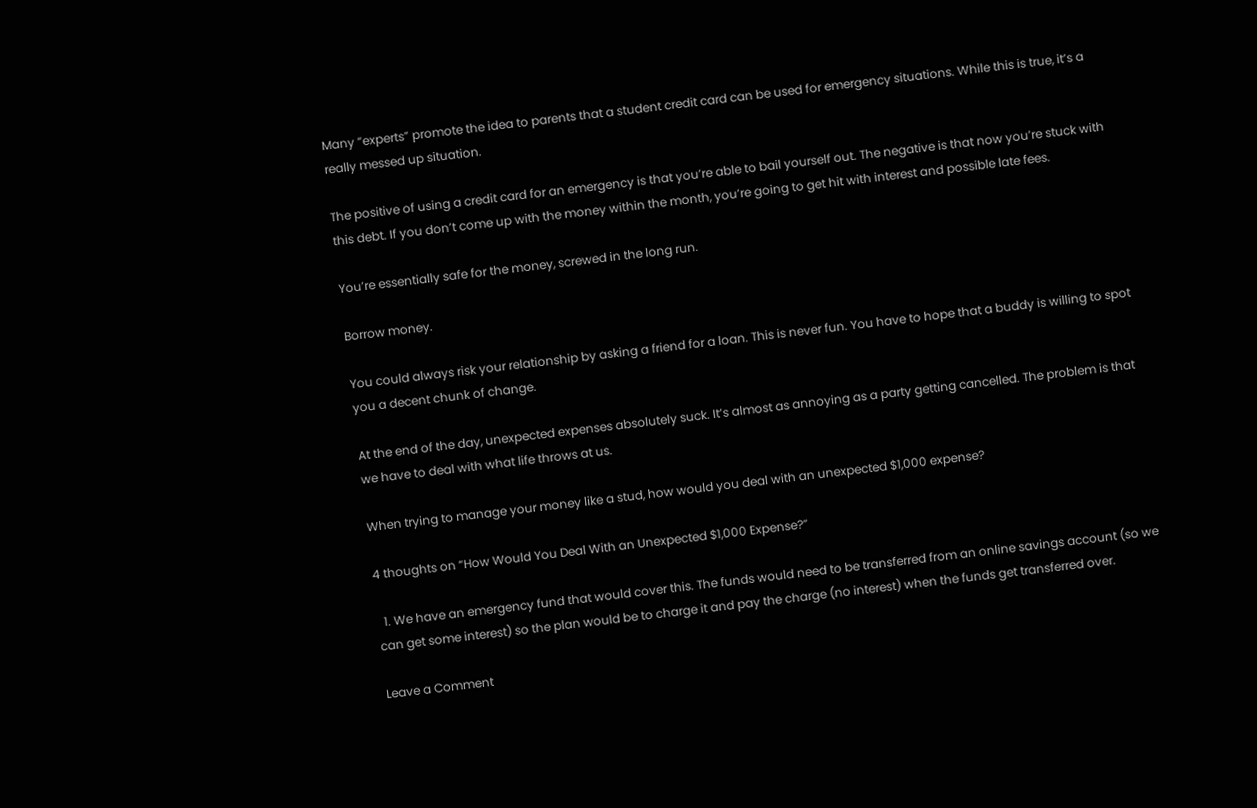Many “experts” promote the idea to parents that a student credit card can be used for emergency situations. While this is true, it’s a really messed up situation.

The positive of using a credit card for an emergency is that you’re able to bail yourself out. The negative is that now you’re stuck with this debt. If you don’t come up with the money within the month, you’re going to get hit with interest and possible late fees.

You’re essentially safe for the money, screwed in the long run.

Borrow money.

You could always risk your relationship by asking a friend for a loan. This is never fun. You have to hope that a buddy is willing to spot you a decent chunk of change.

At the end of the day, unexpected expenses absolutely suck. It’s almost as annoying as a party getting cancelled. The problem is that we have to deal with what life throws at us.

When trying to manage your money like a stud, how would you deal with an unexpected $1,000 expense?

4 thoughts on “How Would You Deal With an Unexpected $1,000 Expense?”

  1. We have an emergency fund that would cover this. The funds would need to be transferred from an online savings account (so we can get some interest) so the plan would be to charge it and pay the charge (no interest) when the funds get transferred over.

Leave a Comment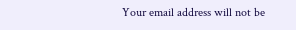Your email address will not be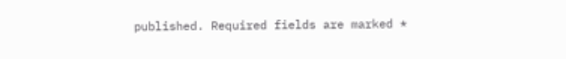published. Required fields are marked *